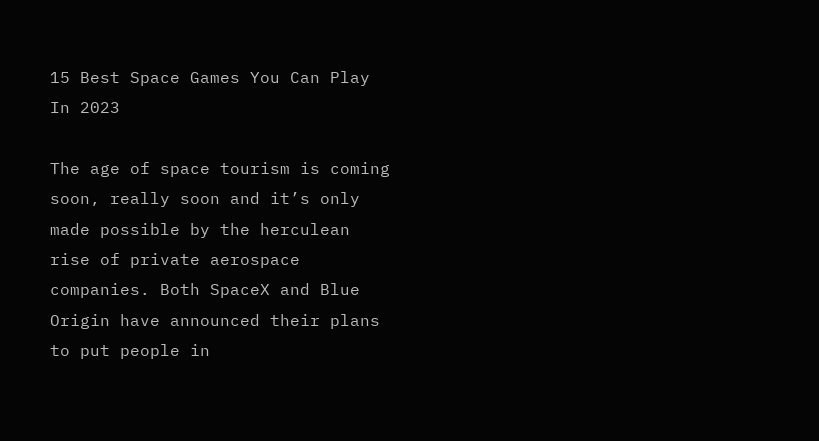15 Best Space Games You Can Play In 2023

The age of space tourism is coming soon, really soon and it’s only made possible by the herculean rise of private aerospace companies. Both SpaceX and Blue Origin have announced their plans to put people in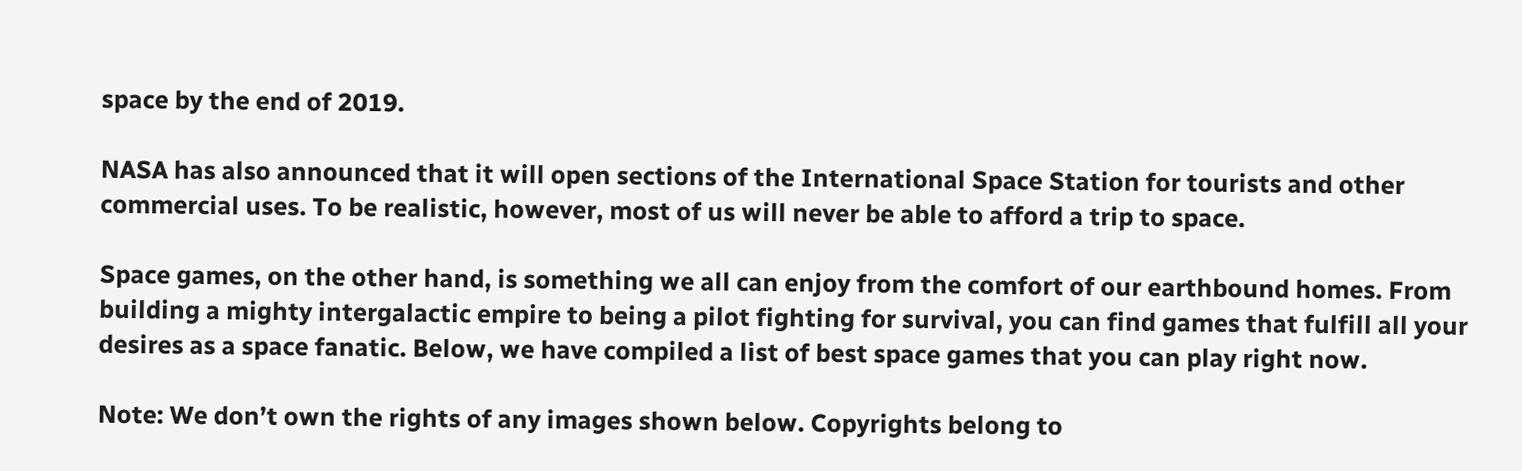space by the end of 2019.

NASA has also announced that it will open sections of the International Space Station for tourists and other commercial uses. To be realistic, however, most of us will never be able to afford a trip to space.

Space games, on the other hand, is something we all can enjoy from the comfort of our earthbound homes. From building a mighty intergalactic empire to being a pilot fighting for survival, you can find games that fulfill all your desires as a space fanatic. Below, we have compiled a list of best space games that you can play right now.

Note: We don’t own the rights of any images shown below. Copyrights belong to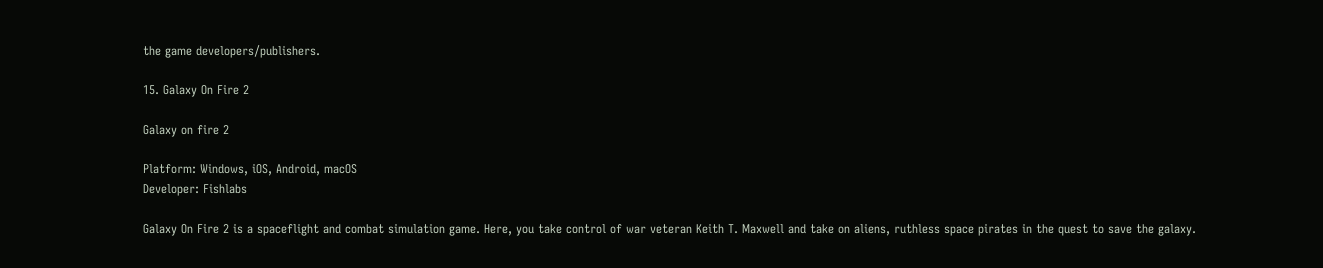the game developers/publishers.

15. Galaxy On Fire 2

Galaxy on fire 2

Platform: Windows, iOS, Android, macOS
Developer: Fishlabs

Galaxy On Fire 2 is a spaceflight and combat simulation game. Here, you take control of war veteran Keith T. Maxwell and take on aliens, ruthless space pirates in the quest to save the galaxy.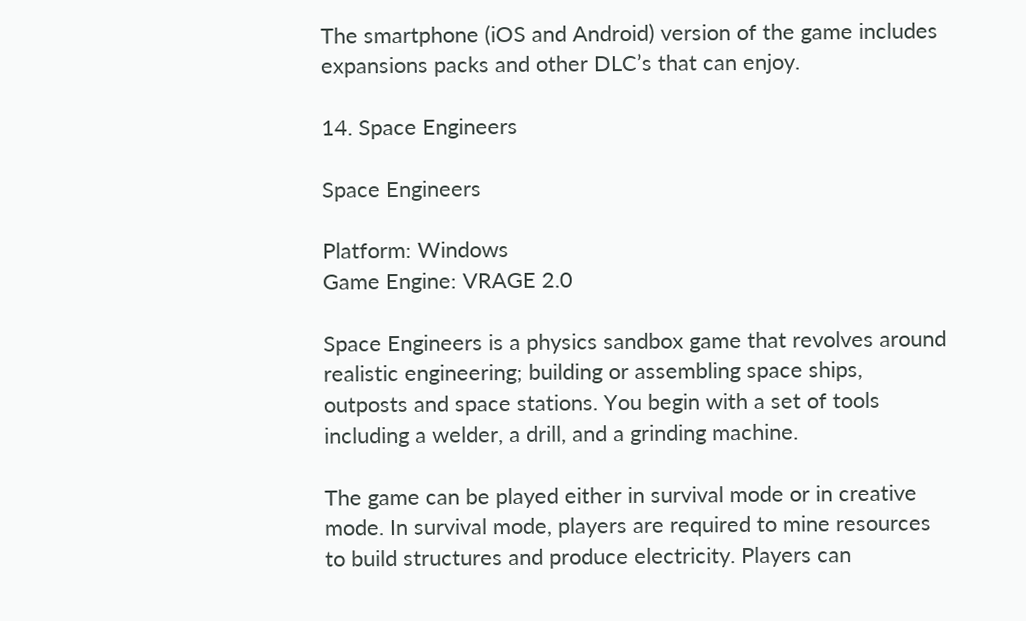The smartphone (iOS and Android) version of the game includes expansions packs and other DLC’s that can enjoy.

14. Space Engineers

Space Engineers

Platform: Windows
Game Engine: VRAGE 2.0

Space Engineers is a physics sandbox game that revolves around realistic engineering; building or assembling space ships, outposts and space stations. You begin with a set of tools including a welder, a drill, and a grinding machine.

The game can be played either in survival mode or in creative mode. In survival mode, players are required to mine resources to build structures and produce electricity. Players can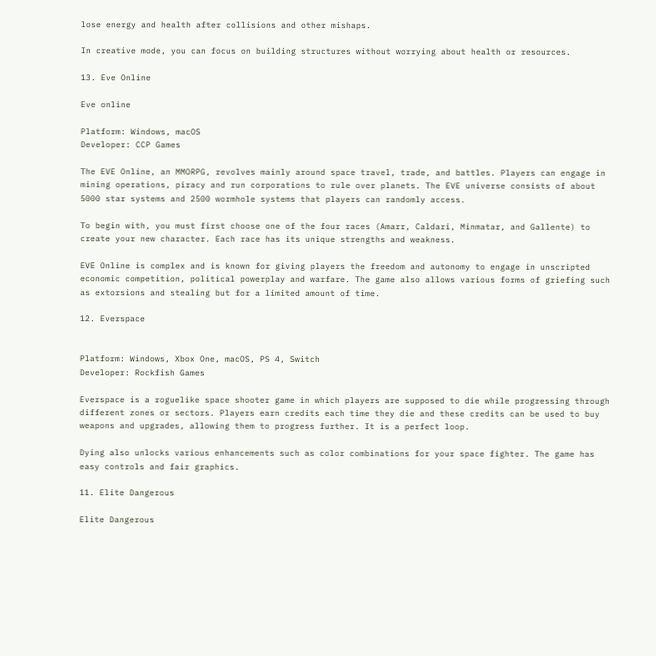lose energy and health after collisions and other mishaps.

In creative mode, you can focus on building structures without worrying about health or resources.

13. Eve Online

Eve online

Platform: Windows, macOS
Developer: CCP Games

The EVE Online, an MMORPG, revolves mainly around space travel, trade, and battles. Players can engage in mining operations, piracy and run corporations to rule over planets. The EVE universe consists of about 5000 star systems and 2500 wormhole systems that players can randomly access.

To begin with, you must first choose one of the four races (Amarr, Caldari, Minmatar, and Gallente) to create your new character. Each race has its unique strengths and weakness.

EVE Online is complex and is known for giving players the freedom and autonomy to engage in unscripted economic competition, political powerplay and warfare. The game also allows various forms of griefing such as extorsions and stealing but for a limited amount of time.

12. Everspace


Platform: Windows, Xbox One, macOS, PS 4, Switch
Developer: Rockfish Games

Everspace is a roguelike space shooter game in which players are supposed to die while progressing through different zones or sectors. Players earn credits each time they die and these credits can be used to buy weapons and upgrades, allowing them to progress further. It is a perfect loop.

Dying also unlocks various enhancements such as color combinations for your space fighter. The game has easy controls and fair graphics.

11. Elite Dangerous

Elite Dangerous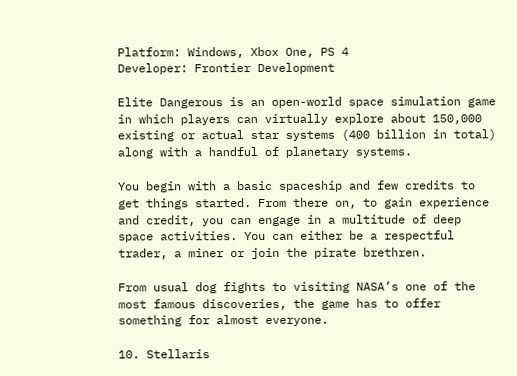Platform: Windows, Xbox One, PS 4
Developer: Frontier Development

Elite Dangerous is an open-world space simulation game in which players can virtually explore about 150,000 existing or actual star systems (400 billion in total) along with a handful of planetary systems.

You begin with a basic spaceship and few credits to get things started. From there on, to gain experience and credit, you can engage in a multitude of deep space activities. You can either be a respectful trader, a miner or join the pirate brethren.

From usual dog fights to visiting NASA’s one of the most famous discoveries, the game has to offer something for almost everyone.

10. Stellaris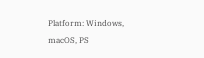Platform: Windows, macOS, PS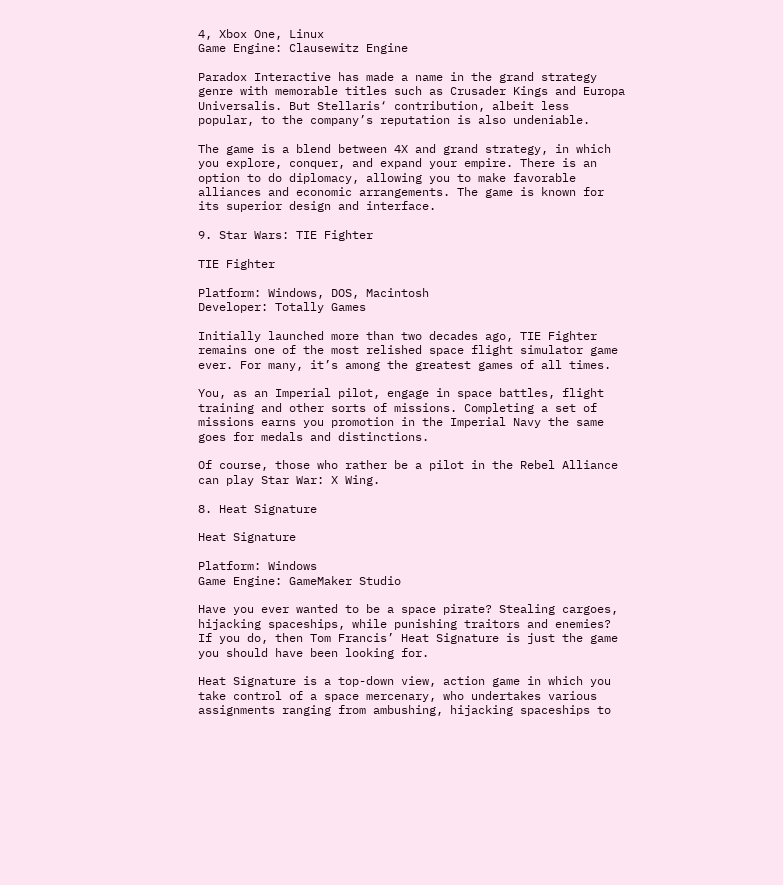4, Xbox One, Linux
Game Engine: Clausewitz Engine

Paradox Interactive has made a name in the grand strategy genre with memorable titles such as Crusader Kings and Europa Universalis. But Stellaris‘ contribution, albeit less popular, to the company’s reputation is also undeniable.

The game is a blend between 4X and grand strategy, in which you explore, conquer, and expand your empire. There is an option to do diplomacy, allowing you to make favorable alliances and economic arrangements. The game is known for its superior design and interface.

9. Star Wars: TIE Fighter

TIE Fighter

Platform: Windows, DOS, Macintosh
Developer: Totally Games

Initially launched more than two decades ago, TIE Fighter remains one of the most relished space flight simulator game ever. For many, it’s among the greatest games of all times.

You, as an Imperial pilot, engage in space battles, flight training and other sorts of missions. Completing a set of missions earns you promotion in the Imperial Navy the same goes for medals and distinctions.

Of course, those who rather be a pilot in the Rebel Alliance can play Star War: X Wing.

8. Heat Signature

Heat Signature

Platform: Windows
Game Engine: GameMaker Studio

Have you ever wanted to be a space pirate? Stealing cargoes, hijacking spaceships, while punishing traitors and enemies? If you do, then Tom Francis’ Heat Signature is just the game you should have been looking for.

Heat Signature is a top-down view, action game in which you take control of a space mercenary, who undertakes various assignments ranging from ambushing, hijacking spaceships to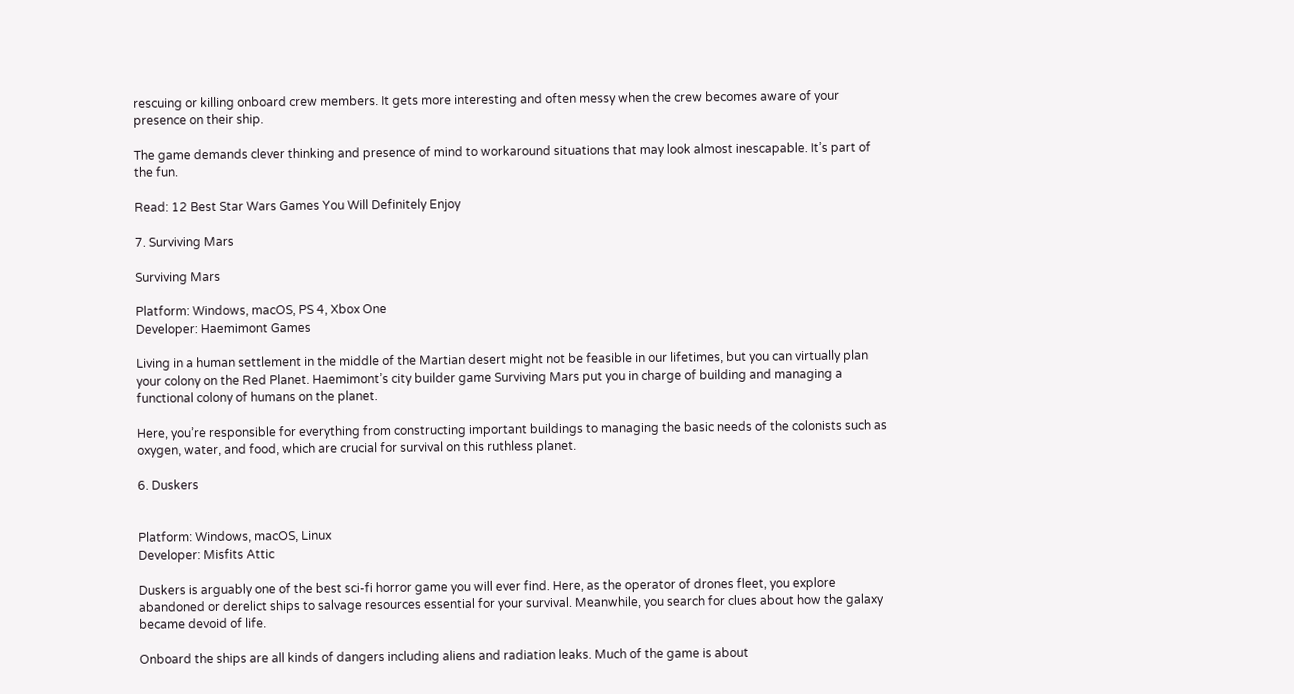rescuing or killing onboard crew members. It gets more interesting and often messy when the crew becomes aware of your presence on their ship.

The game demands clever thinking and presence of mind to workaround situations that may look almost inescapable. It’s part of the fun.

Read: 12 Best Star Wars Games You Will Definitely Enjoy

7. Surviving Mars

Surviving Mars

Platform: Windows, macOS, PS 4, Xbox One
Developer: Haemimont Games

Living in a human settlement in the middle of the Martian desert might not be feasible in our lifetimes, but you can virtually plan your colony on the Red Planet. Haemimont’s city builder game Surviving Mars put you in charge of building and managing a functional colony of humans on the planet.

Here, you’re responsible for everything from constructing important buildings to managing the basic needs of the colonists such as oxygen, water, and food, which are crucial for survival on this ruthless planet.

6. Duskers


Platform: Windows, macOS, Linux
Developer: Misfits Attic

Duskers is arguably one of the best sci-fi horror game you will ever find. Here, as the operator of drones fleet, you explore abandoned or derelict ships to salvage resources essential for your survival. Meanwhile, you search for clues about how the galaxy became devoid of life.

Onboard the ships are all kinds of dangers including aliens and radiation leaks. Much of the game is about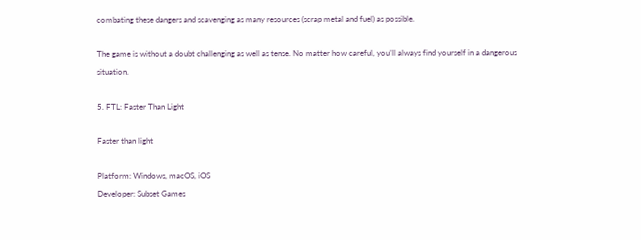combating these dangers and scavenging as many resources (scrap metal and fuel) as possible.

The game is without a doubt challenging as well as tense. No matter how careful, you’ll always find yourself in a dangerous situation.

5. FTL: Faster Than Light

Faster than light

Platform: Windows, macOS, iOS
Developer: Subset Games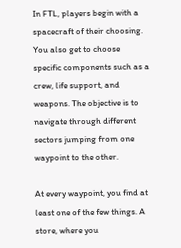In FTL, players begin with a spacecraft of their choosing. You also get to choose specific components such as a crew, life support, and weapons. The objective is to navigate through different sectors jumping from one waypoint to the other.

At every waypoint, you find at least one of the few things. A store, where you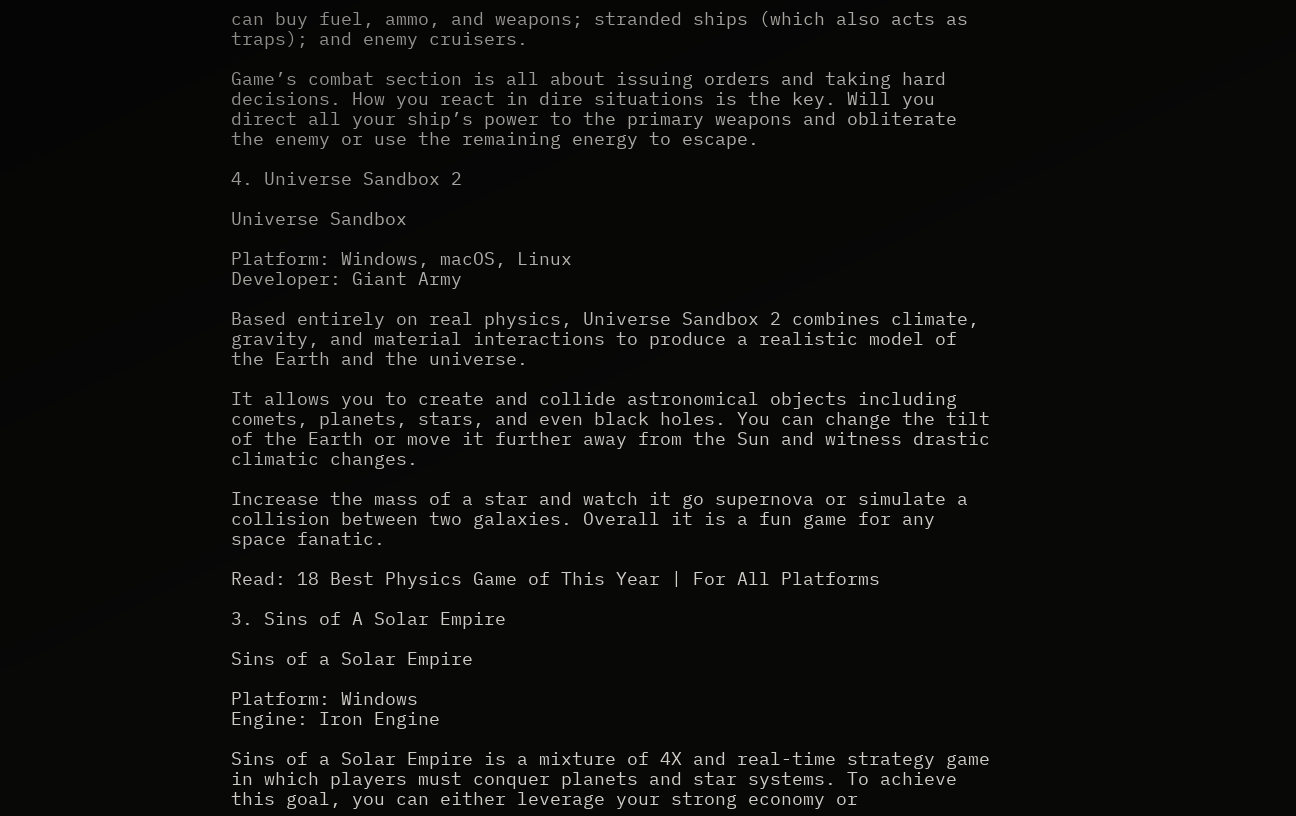can buy fuel, ammo, and weapons; stranded ships (which also acts as traps); and enemy cruisers.

Game’s combat section is all about issuing orders and taking hard decisions. How you react in dire situations is the key. Will you direct all your ship’s power to the primary weapons and obliterate the enemy or use the remaining energy to escape.

4. Universe Sandbox 2

Universe Sandbox

Platform: Windows, macOS, Linux
Developer: Giant Army

Based entirely on real physics, Universe Sandbox 2 combines climate, gravity, and material interactions to produce a realistic model of the Earth and the universe.

It allows you to create and collide astronomical objects including comets, planets, stars, and even black holes. You can change the tilt of the Earth or move it further away from the Sun and witness drastic climatic changes.

Increase the mass of a star and watch it go supernova or simulate a collision between two galaxies. Overall it is a fun game for any space fanatic.

Read: 18 Best Physics Game of This Year | For All Platforms

3. Sins of A Solar Empire

Sins of a Solar Empire

Platform: Windows
Engine: Iron Engine

Sins of a Solar Empire is a mixture of 4X and real-time strategy game in which players must conquer planets and star systems. To achieve this goal, you can either leverage your strong economy or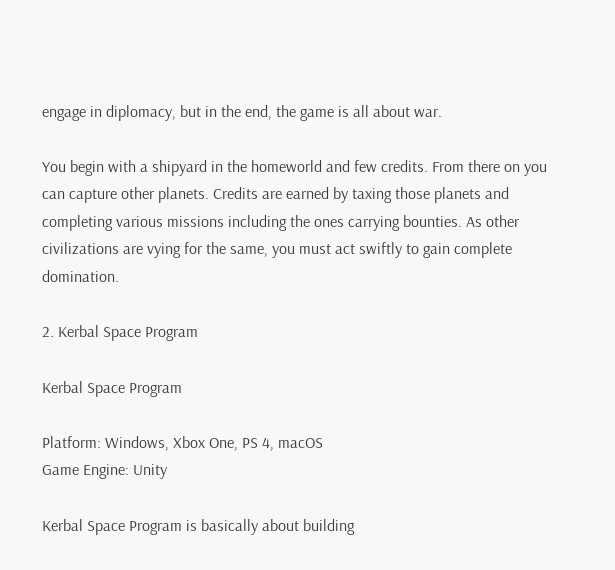engage in diplomacy, but in the end, the game is all about war.

You begin with a shipyard in the homeworld and few credits. From there on you can capture other planets. Credits are earned by taxing those planets and completing various missions including the ones carrying bounties. As other civilizations are vying for the same, you must act swiftly to gain complete domination.

2. Kerbal Space Program

Kerbal Space Program

Platform: Windows, Xbox One, PS 4, macOS
Game Engine: Unity

Kerbal Space Program is basically about building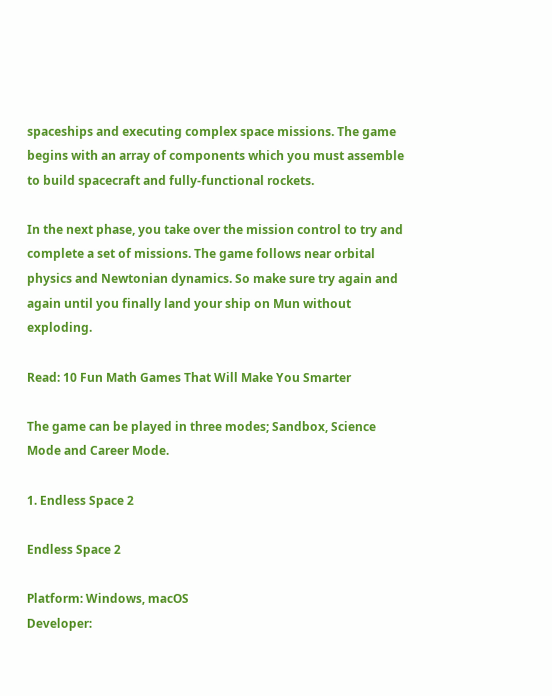spaceships and executing complex space missions. The game begins with an array of components which you must assemble to build spacecraft and fully-functional rockets.

In the next phase, you take over the mission control to try and complete a set of missions. The game follows near orbital physics and Newtonian dynamics. So make sure try again and again until you finally land your ship on Mun without exploding.

Read: 10 Fun Math Games That Will Make You Smarter

The game can be played in three modes; Sandbox, Science Mode and Career Mode.

1. Endless Space 2

Endless Space 2

Platform: Windows, macOS
Developer: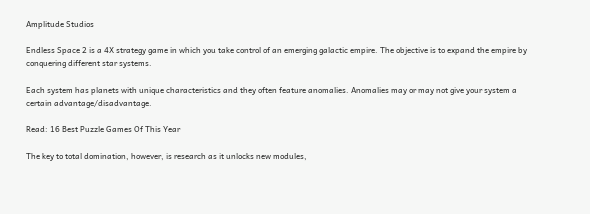Amplitude Studios

Endless Space 2 is a 4X strategy game in which you take control of an emerging galactic empire. The objective is to expand the empire by conquering different star systems.

Each system has planets with unique characteristics and they often feature anomalies. Anomalies may or may not give your system a certain advantage/disadvantage.

Read: 16 Best Puzzle Games Of This Year

The key to total domination, however, is research as it unlocks new modules,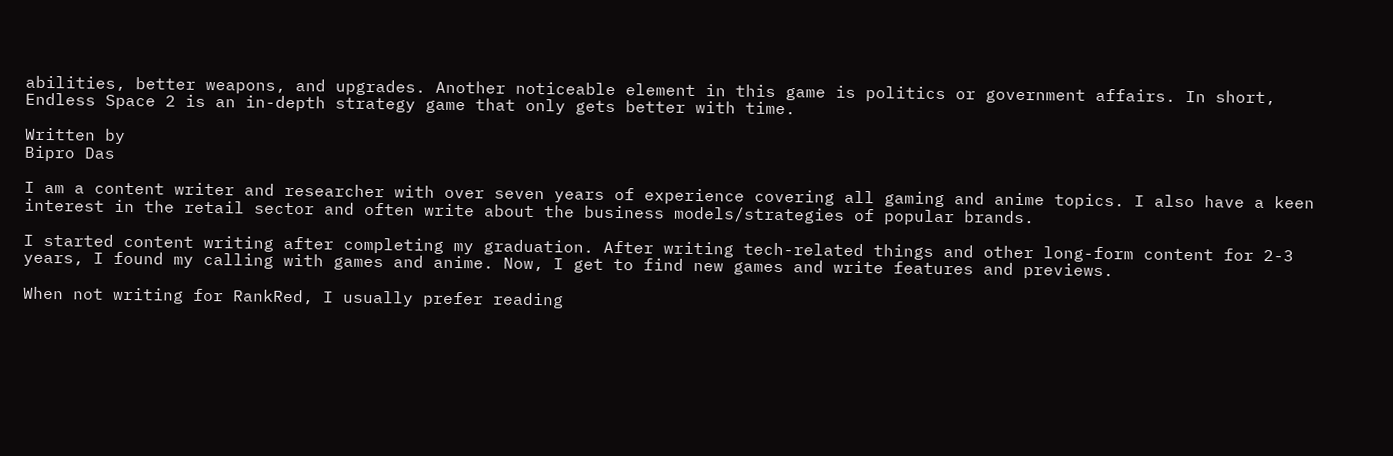abilities, better weapons, and upgrades. Another noticeable element in this game is politics or government affairs. In short, Endless Space 2 is an in-depth strategy game that only gets better with time.

Written by
Bipro Das

I am a content writer and researcher with over seven years of experience covering all gaming and anime topics. I also have a keen interest in the retail sector and often write about the business models/strategies of popular brands.

I started content writing after completing my graduation. After writing tech-related things and other long-form content for 2-3 years, I found my calling with games and anime. Now, I get to find new games and write features and previews.

When not writing for RankRed, I usually prefer reading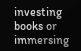investing books or immersing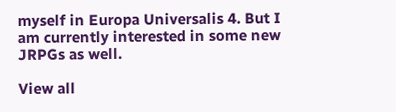myself in Europa Universalis 4. But I am currently interested in some new JRPGs as well.

View all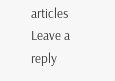articles
Leave a reply